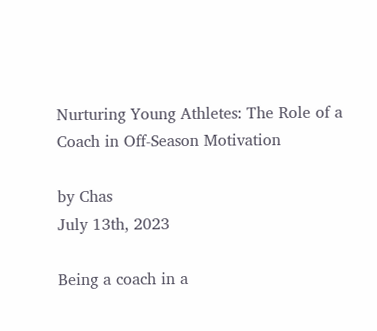Nurturing Young Athletes: The Role of a Coach in Off-Season Motivation

by Chas
July 13th, 2023

Being a coach in a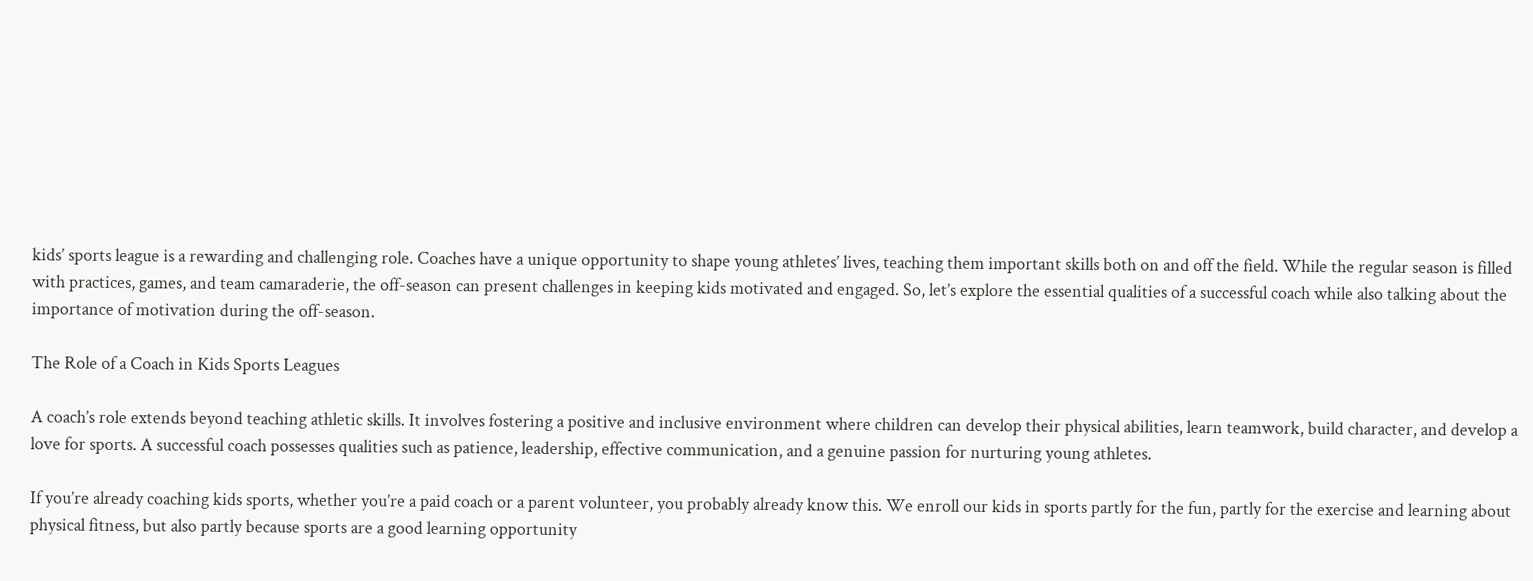kids’ sports league is a rewarding and challenging role. Coaches have a unique opportunity to shape young athletes’ lives, teaching them important skills both on and off the field. While the regular season is filled with practices, games, and team camaraderie, the off-season can present challenges in keeping kids motivated and engaged. So, let’s explore the essential qualities of a successful coach while also talking about the importance of motivation during the off-season.

The Role of a Coach in Kids Sports Leagues

A coach’s role extends beyond teaching athletic skills. It involves fostering a positive and inclusive environment where children can develop their physical abilities, learn teamwork, build character, and develop a love for sports. A successful coach possesses qualities such as patience, leadership, effective communication, and a genuine passion for nurturing young athletes.

If you’re already coaching kids sports, whether you’re a paid coach or a parent volunteer, you probably already know this. We enroll our kids in sports partly for the fun, partly for the exercise and learning about physical fitness, but also partly because sports are a good learning opportunity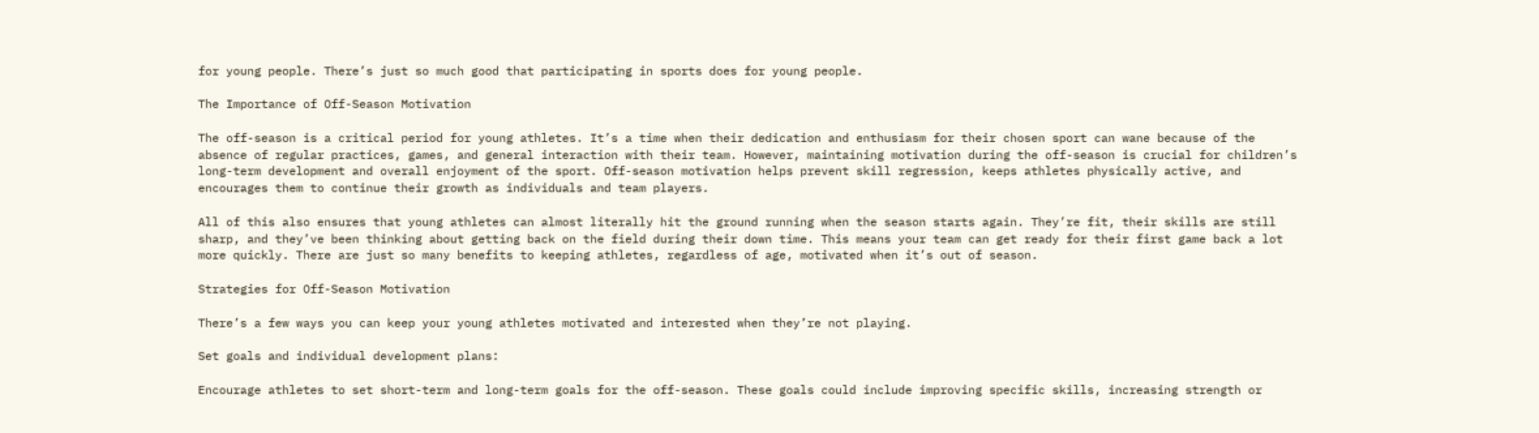for young people. There’s just so much good that participating in sports does for young people.

The Importance of Off-Season Motivation

The off-season is a critical period for young athletes. It’s a time when their dedication and enthusiasm for their chosen sport can wane because of the absence of regular practices, games, and general interaction with their team. However, maintaining motivation during the off-season is crucial for children’s long-term development and overall enjoyment of the sport. Off-season motivation helps prevent skill regression, keeps athletes physically active, and encourages them to continue their growth as individuals and team players.

All of this also ensures that young athletes can almost literally hit the ground running when the season starts again. They’re fit, their skills are still sharp, and they’ve been thinking about getting back on the field during their down time. This means your team can get ready for their first game back a lot more quickly. There are just so many benefits to keeping athletes, regardless of age, motivated when it’s out of season.

Strategies for Off-Season Motivation

There’s a few ways you can keep your young athletes motivated and interested when they’re not playing.

Set goals and individual development plans:

Encourage athletes to set short-term and long-term goals for the off-season. These goals could include improving specific skills, increasing strength or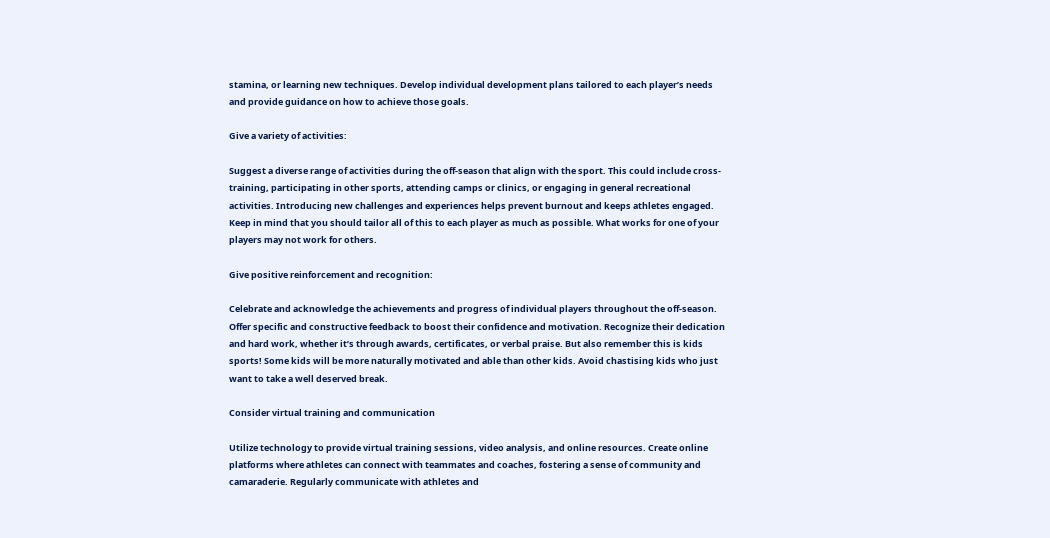stamina, or learning new techniques. Develop individual development plans tailored to each player’s needs and provide guidance on how to achieve those goals.

Give a variety of activities:

Suggest a diverse range of activities during the off-season that align with the sport. This could include cross-training, participating in other sports, attending camps or clinics, or engaging in general recreational activities. Introducing new challenges and experiences helps prevent burnout and keeps athletes engaged. Keep in mind that you should tailor all of this to each player as much as possible. What works for one of your players may not work for others.

Give positive reinforcement and recognition:

Celebrate and acknowledge the achievements and progress of individual players throughout the off-season. Offer specific and constructive feedback to boost their confidence and motivation. Recognize their dedication and hard work, whether it’s through awards, certificates, or verbal praise. But also remember this is kids sports! Some kids will be more naturally motivated and able than other kids. Avoid chastising kids who just want to take a well deserved break.

Consider virtual training and communication

Utilize technology to provide virtual training sessions, video analysis, and online resources. Create online platforms where athletes can connect with teammates and coaches, fostering a sense of community and camaraderie. Regularly communicate with athletes and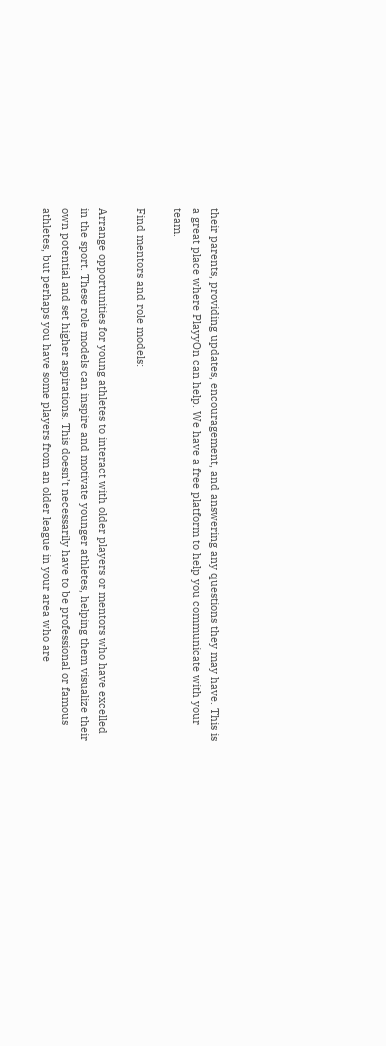their parents, providing updates, encouragement, and answering any questions they may have. This is a great place where PlayyOn can help. We have a free platform to help you communicate with your team.

Find mentors and role models:

Arrange opportunities for young athletes to interact with older players or mentors who have excelled in the sport. These role models can inspire and motivate younger athletes, helping them visualize their own potential and set higher aspirations. This doesn’t necessarily have to be professional or famous athletes, but perhaps you have some players from an older league in your area who are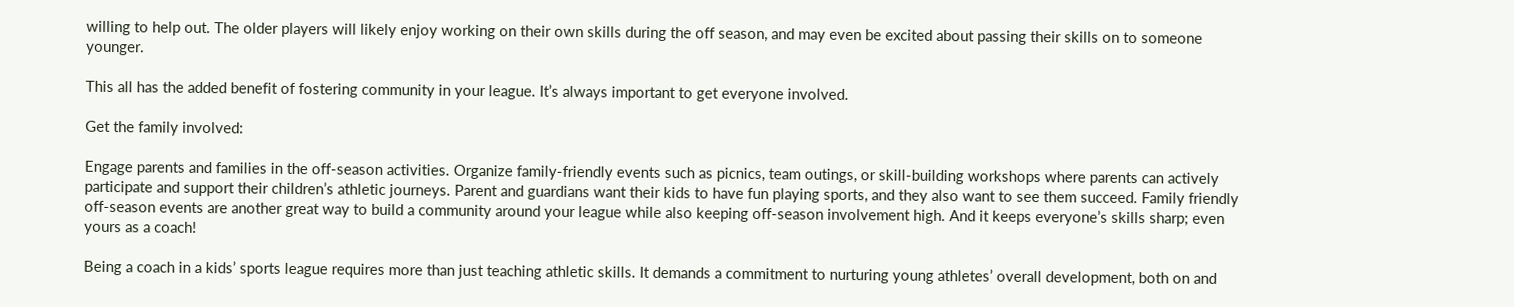willing to help out. The older players will likely enjoy working on their own skills during the off season, and may even be excited about passing their skills on to someone younger.

This all has the added benefit of fostering community in your league. It’s always important to get everyone involved.

Get the family involved:

Engage parents and families in the off-season activities. Organize family-friendly events such as picnics, team outings, or skill-building workshops where parents can actively participate and support their children’s athletic journeys. Parent and guardians want their kids to have fun playing sports, and they also want to see them succeed. Family friendly off-season events are another great way to build a community around your league while also keeping off-season involvement high. And it keeps everyone’s skills sharp; even yours as a coach!

Being a coach in a kids’ sports league requires more than just teaching athletic skills. It demands a commitment to nurturing young athletes’ overall development, both on and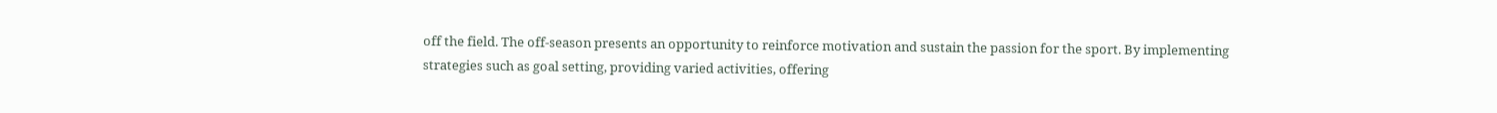off the field. The off-season presents an opportunity to reinforce motivation and sustain the passion for the sport. By implementing strategies such as goal setting, providing varied activities, offering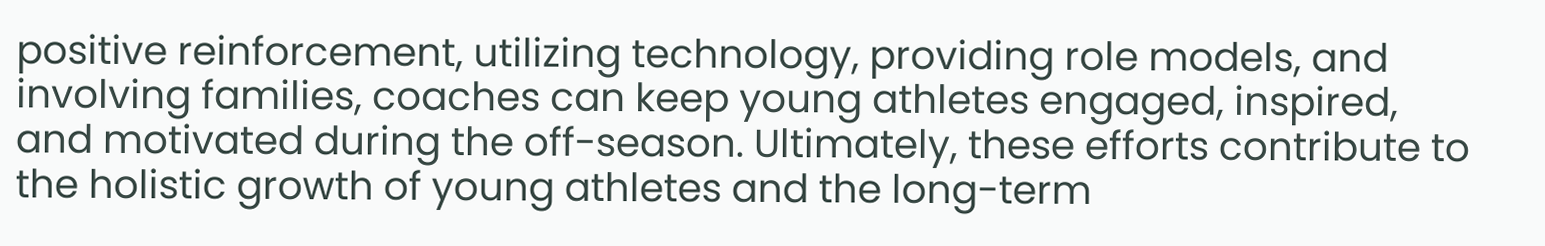positive reinforcement, utilizing technology, providing role models, and involving families, coaches can keep young athletes engaged, inspired, and motivated during the off-season. Ultimately, these efforts contribute to the holistic growth of young athletes and the long-term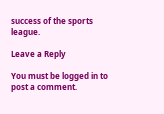success of the sports league.

Leave a Reply

You must be logged in to post a comment.